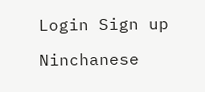Login Sign up

Ninchanese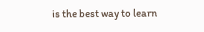is the best way to learn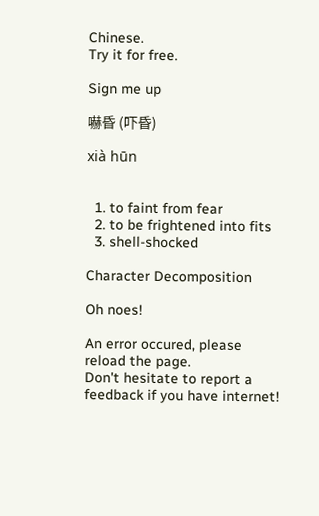Chinese.
Try it for free.

Sign me up

嚇昏 (吓昏)

xià hūn


  1. to faint from fear
  2. to be frightened into fits
  3. shell-shocked

Character Decomposition

Oh noes!

An error occured, please reload the page.
Don't hesitate to report a feedback if you have internet!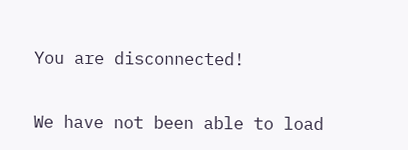You are disconnected!

We have not been able to load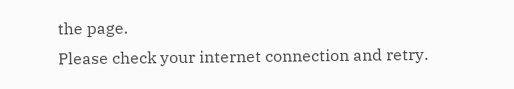the page.
Please check your internet connection and retry.